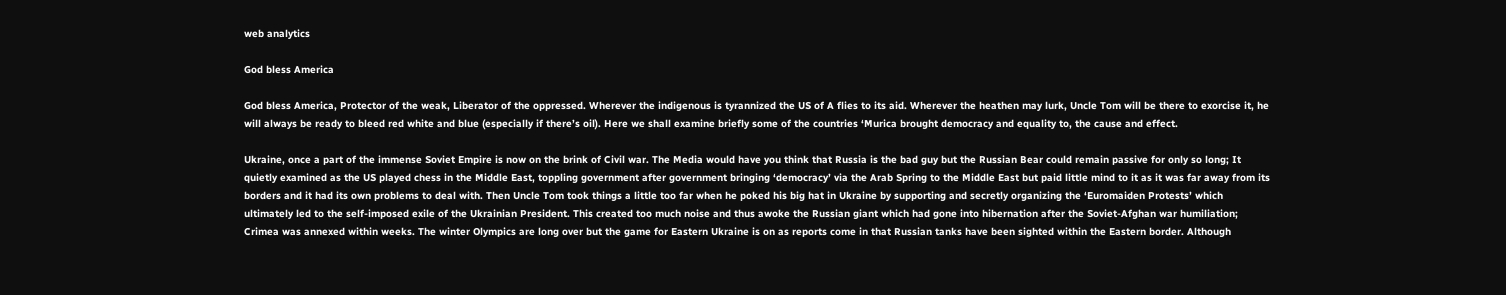web analytics

God bless America

God bless America, Protector of the weak, Liberator of the oppressed. Wherever the indigenous is tyrannized the US of A flies to its aid. Wherever the heathen may lurk, Uncle Tom will be there to exorcise it, he will always be ready to bleed red white and blue (especially if there’s oil). Here we shall examine briefly some of the countries ‘Murica brought democracy and equality to, the cause and effect.

Ukraine, once a part of the immense Soviet Empire is now on the brink of Civil war. The Media would have you think that Russia is the bad guy but the Russian Bear could remain passive for only so long; It quietly examined as the US played chess in the Middle East, toppling government after government bringing ‘democracy’ via the Arab Spring to the Middle East but paid little mind to it as it was far away from its borders and it had its own problems to deal with. Then Uncle Tom took things a little too far when he poked his big hat in Ukraine by supporting and secretly organizing the ‘Euromaiden Protests’ which ultimately led to the self-imposed exile of the Ukrainian President. This created too much noise and thus awoke the Russian giant which had gone into hibernation after the Soviet-Afghan war humiliation; Crimea was annexed within weeks. The winter Olympics are long over but the game for Eastern Ukraine is on as reports come in that Russian tanks have been sighted within the Eastern border. Although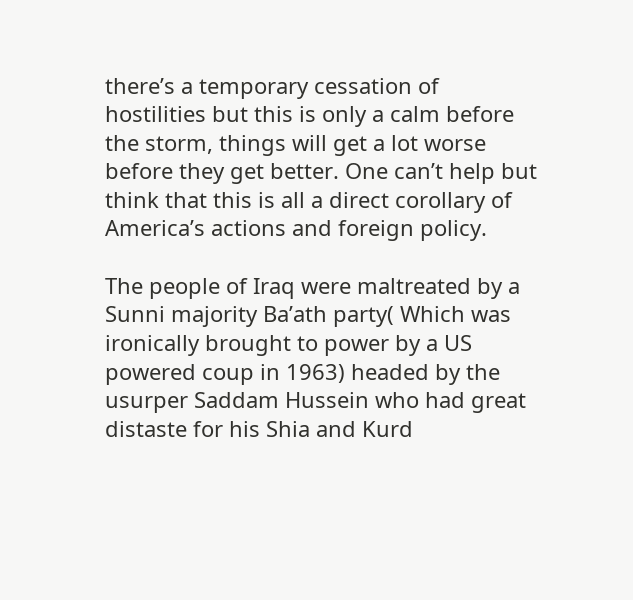there’s a temporary cessation of hostilities but this is only a calm before the storm, things will get a lot worse before they get better. One can’t help but think that this is all a direct corollary of America’s actions and foreign policy.

The people of Iraq were maltreated by a Sunni majority Ba’ath party( Which was ironically brought to power by a US powered coup in 1963) headed by the usurper Saddam Hussein who had great distaste for his Shia and Kurd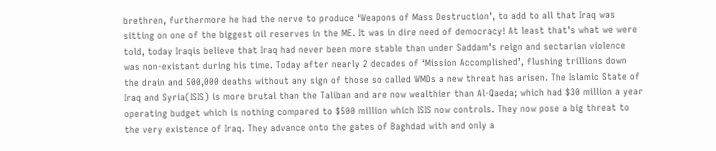brethren, furthermore he had the nerve to produce ‘Weapons of Mass Destruction’, to add to all that Iraq was sitting on one of the biggest oil reserves in the ME. It was in dire need of democracy! At least that’s what we were told, today Iraqis believe that Iraq had never been more stable than under Saddam’s reign and sectarian violence was non-existant during his time. Today after nearly 2 decades of ‘Mission Accomplished’, flushing trillions down the drain and 500,000 deaths without any sign of those so called WMDs a new threat has arisen. The Islamic State of Iraq and Syria(ISIS) is more brutal than the Taliban and are now wealthier than Al-Qaeda; which had $30 million a year operating budget which is nothing compared to $500 million which ISIS now controls. They now pose a big threat to the very existence of Iraq. They advance onto the gates of Baghdad with and only a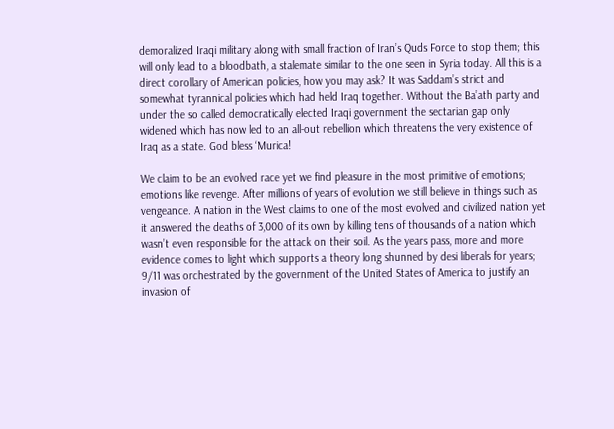demoralized Iraqi military along with small fraction of Iran’s Quds Force to stop them; this will only lead to a bloodbath, a stalemate similar to the one seen in Syria today. All this is a direct corollary of American policies, how you may ask? It was Saddam’s strict and somewhat tyrannical policies which had held Iraq together. Without the Ba’ath party and under the so called democratically elected Iraqi government the sectarian gap only widened which has now led to an all-out rebellion which threatens the very existence of Iraq as a state. God bless ‘Murica!

We claim to be an evolved race yet we find pleasure in the most primitive of emotions; emotions like revenge. After millions of years of evolution we still believe in things such as vengeance. A nation in the West claims to one of the most evolved and civilized nation yet it answered the deaths of 3,000 of its own by killing tens of thousands of a nation which wasn’t even responsible for the attack on their soil. As the years pass, more and more evidence comes to light which supports a theory long shunned by desi liberals for years; 9/11 was orchestrated by the government of the United States of America to justify an invasion of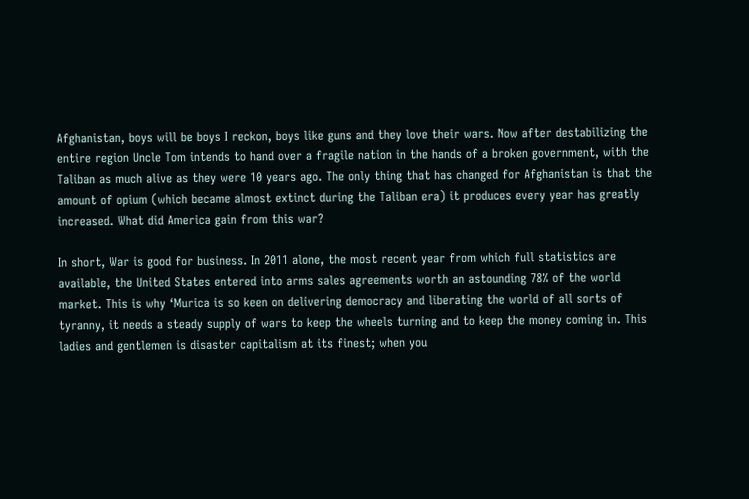Afghanistan, boys will be boys I reckon, boys like guns and they love their wars. Now after destabilizing the entire region Uncle Tom intends to hand over a fragile nation in the hands of a broken government, with the Taliban as much alive as they were 10 years ago. The only thing that has changed for Afghanistan is that the amount of opium (which became almost extinct during the Taliban era) it produces every year has greatly increased. What did America gain from this war?

In short, War is good for business. In 2011 alone, the most recent year from which full statistics are available, the United States entered into arms sales agreements worth an astounding 78% of the world market. This is why ‘Murica is so keen on delivering democracy and liberating the world of all sorts of tyranny, it needs a steady supply of wars to keep the wheels turning and to keep the money coming in. This ladies and gentlemen is disaster capitalism at its finest; when you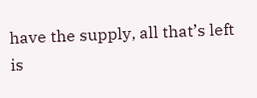have the supply, all that’s left is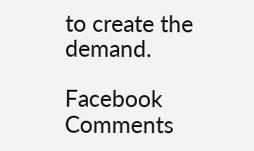to create the demand.

Facebook Comments